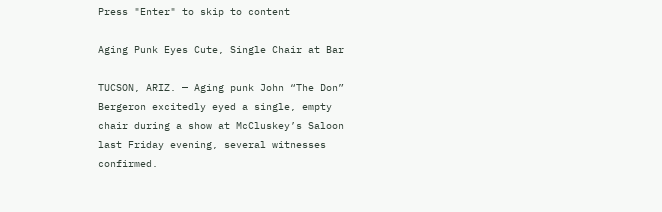Press "Enter" to skip to content

Aging Punk Eyes Cute, Single Chair at Bar

TUCSON, ARIZ. — Aging punk John “The Don” Bergeron excitedly eyed a single, empty chair during a show at McCluskey’s Saloon last Friday evening, several witnesses confirmed.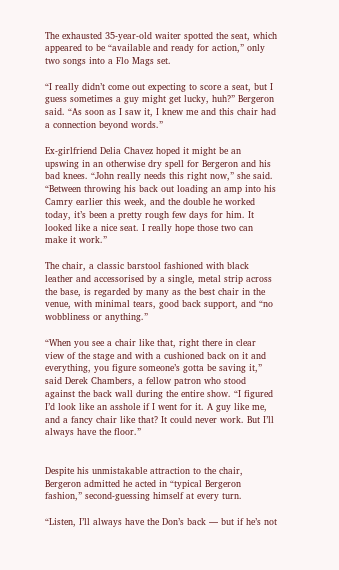The exhausted 35-year-old waiter spotted the seat, which appeared to be “available and ready for action,” only two songs into a Flo Mags set.

“I really didn’t come out expecting to score a seat, but I guess sometimes a guy might get lucky, huh?” Bergeron said. “As soon as I saw it, I knew me and this chair had a connection beyond words.”

Ex-girlfriend Delia Chavez hoped it might be an upswing in an otherwise dry spell for Bergeron and his bad knees. “John really needs this right now,” she said. “Between throwing his back out loading an amp into his Camry earlier this week, and the double he worked today, it’s been a pretty rough few days for him. It looked like a nice seat. I really hope those two can make it work.”

The chair, a classic barstool fashioned with black leather and accessorised by a single, metal strip across the base, is regarded by many as the best chair in the venue, with minimal tears, good back support, and “no wobbliness or anything.”

“When you see a chair like that, right there in clear view of the stage and with a cushioned back on it and everything, you figure someone’s gotta be saving it,” said Derek Chambers, a fellow patron who stood against the back wall during the entire show. “I figured I’d look like an asshole if I went for it. A guy like me, and a fancy chair like that? It could never work. But I’ll always have the floor.”


Despite his unmistakable attraction to the chair, Bergeron admitted he acted in “typical Bergeron fashion,” second-guessing himself at every turn.

“Listen, I’ll always have the Don’s back — but if he’s not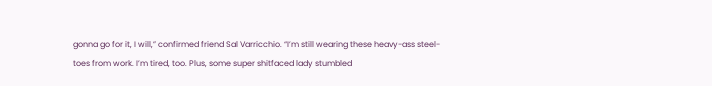gonna go for it, I will,” confirmed friend Sal Varricchio. “I’m still wearing these heavy-ass steel-toes from work. I’m tired, too. Plus, some super shitfaced lady stumbled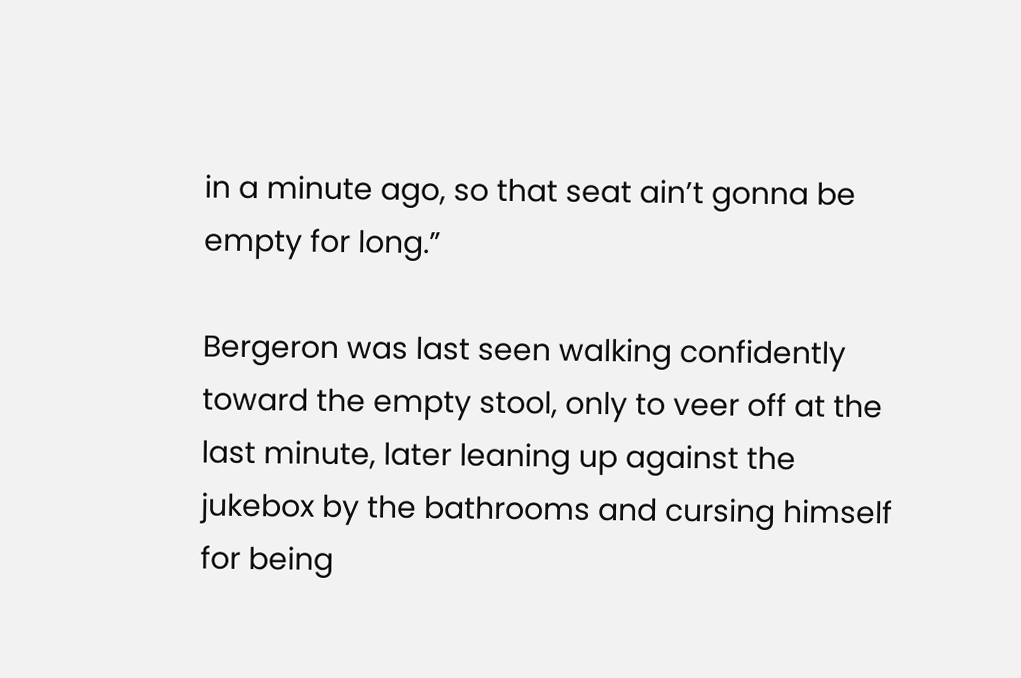in a minute ago, so that seat ain’t gonna be empty for long.”

Bergeron was last seen walking confidently toward the empty stool, only to veer off at the last minute, later leaning up against the jukebox by the bathrooms and cursing himself for being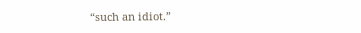“such an idiot.”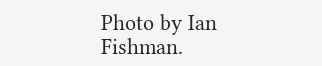Photo by Ian Fishman.